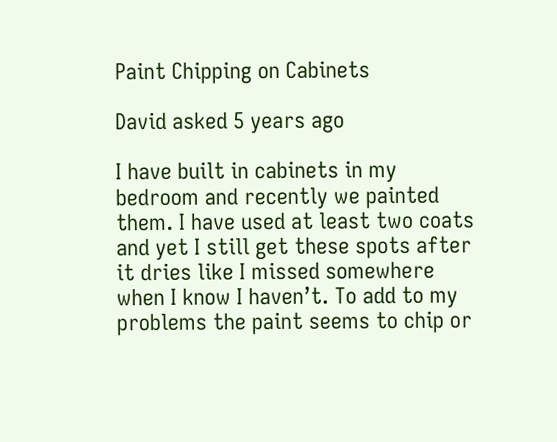Paint Chipping on Cabinets

David asked 5 years ago

I have built in cabinets in my bedroom and recently we painted them. I have used at least two coats and yet I still get these spots after it dries like I missed somewhere when I know I haven’t. To add to my problems the paint seems to chip or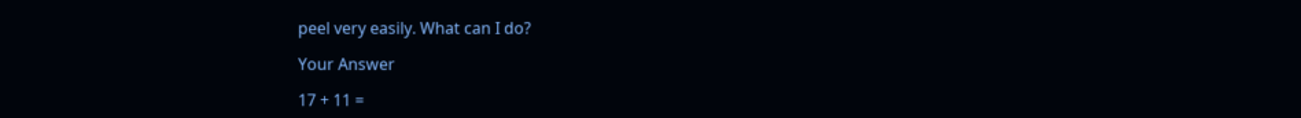peel very easily. What can I do?

Your Answer

17 + 11 =